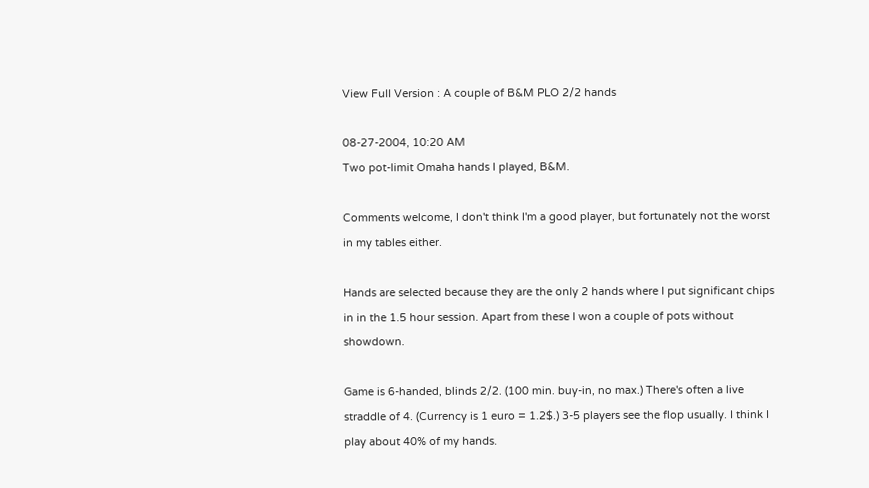View Full Version : A couple of B&M PLO 2/2 hands

08-27-2004, 10:20 AM
Two pot-limit Omaha hands I played, B&M.

Comments welcome, I don't think I'm a good player, but fortunately not the worst in my tables either.

Hands are selected because they are the only 2 hands where I put significant chips in in the 1.5 hour session. Apart from these I won a couple of pots without showdown.

Game is 6-handed, blinds 2/2. (100 min. buy-in, no max.) There's often a live straddle of 4. (Currency is 1 euro = 1.2$.) 3-5 players see the flop usually. I think I play about 40% of my hands.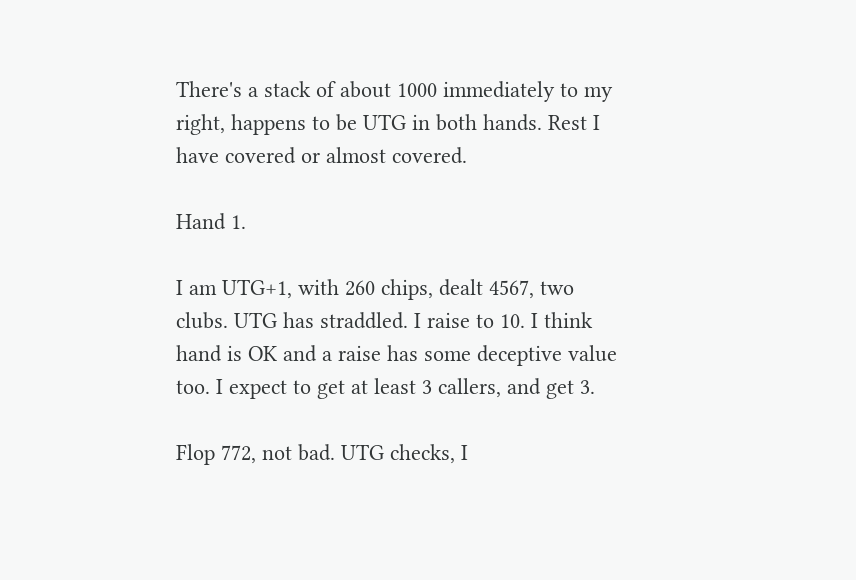There's a stack of about 1000 immediately to my right, happens to be UTG in both hands. Rest I have covered or almost covered.

Hand 1.

I am UTG+1, with 260 chips, dealt 4567, two clubs. UTG has straddled. I raise to 10. I think hand is OK and a raise has some deceptive value too. I expect to get at least 3 callers, and get 3.

Flop 772, not bad. UTG checks, I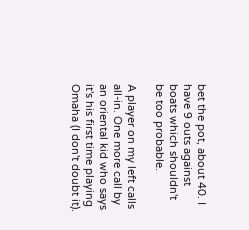bet the pot, about 40. I have 9 outs against boats which shouldn't be too probable.

A player on my left calls all-in. One more call by an oriental kid who says it's his first time playing Omaha (I don't doubt it).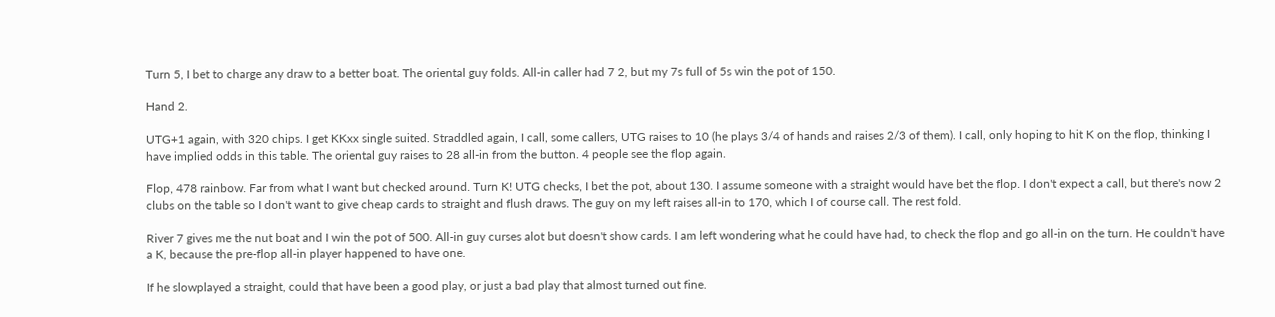Turn 5, I bet to charge any draw to a better boat. The oriental guy folds. All-in caller had 7 2, but my 7s full of 5s win the pot of 150.

Hand 2.

UTG+1 again, with 320 chips. I get KKxx single suited. Straddled again, I call, some callers, UTG raises to 10 (he plays 3/4 of hands and raises 2/3 of them). I call, only hoping to hit K on the flop, thinking I have implied odds in this table. The oriental guy raises to 28 all-in from the button. 4 people see the flop again.

Flop, 478 rainbow. Far from what I want but checked around. Turn K! UTG checks, I bet the pot, about 130. I assume someone with a straight would have bet the flop. I don't expect a call, but there's now 2 clubs on the table so I don't want to give cheap cards to straight and flush draws. The guy on my left raises all-in to 170, which I of course call. The rest fold.

River 7 gives me the nut boat and I win the pot of 500. All-in guy curses alot but doesn't show cards. I am left wondering what he could have had, to check the flop and go all-in on the turn. He couldn't have a K, because the pre-flop all-in player happened to have one.

If he slowplayed a straight, could that have been a good play, or just a bad play that almost turned out fine.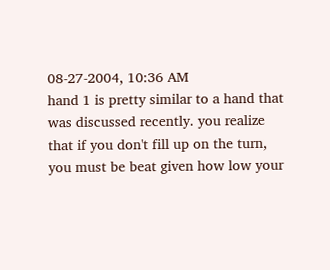08-27-2004, 10:36 AM
hand 1 is pretty similar to a hand that was discussed recently. you realize that if you don't fill up on the turn, you must be beat given how low your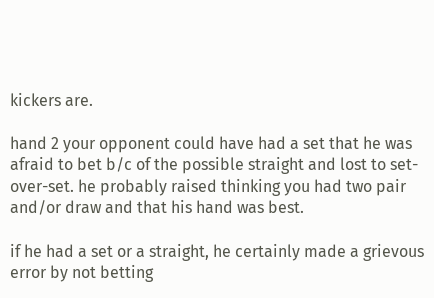kickers are.

hand 2 your opponent could have had a set that he was afraid to bet b/c of the possible straight and lost to set-over-set. he probably raised thinking you had two pair and/or draw and that his hand was best.

if he had a set or a straight, he certainly made a grievous error by not betting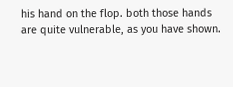his hand on the flop. both those hands are quite vulnerable, as you have shown.